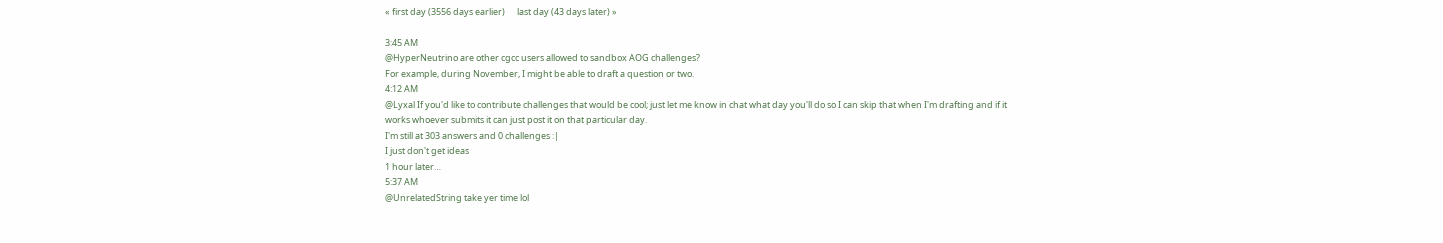« first day (3556 days earlier)      last day (43 days later) »

3:45 AM
@HyperNeutrino are other cgcc users allowed to sandbox AOG challenges?
For example, during November, I might be able to draft a question or two.
4:12 AM
@Lyxal If you'd like to contribute challenges that would be cool; just let me know in chat what day you'll do so I can skip that when I'm drafting and if it works whoever submits it can just post it on that particular day.
I'm still at 303 answers and 0 challenges :|
I just don't get ideas
1 hour later…
5:37 AM
@UnrelatedString take yer time lol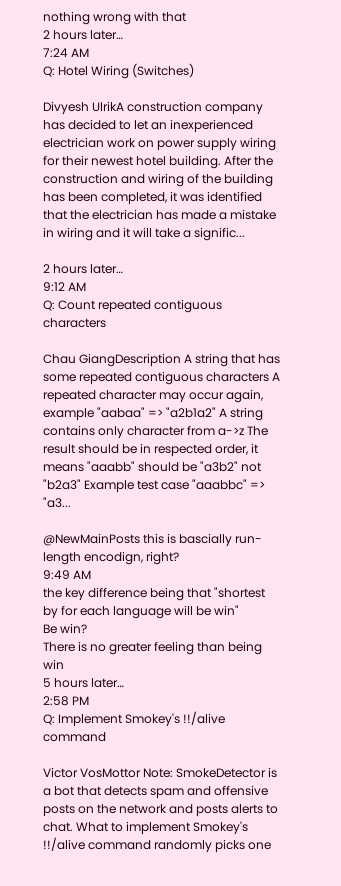nothing wrong with that
2 hours later…
7:24 AM
Q: Hotel Wiring (Switches)

Divyesh UlrikA construction company has decided to let an inexperienced electrician work on power supply wiring for their newest hotel building. After the construction and wiring of the building has been completed, it was identified that the electrician has made a mistake in wiring and it will take a signific...

2 hours later…
9:12 AM
Q: Count repeated contiguous characters

Chau GiangDescription A string that has some repeated contiguous characters A repeated character may occur again, example "aabaa" => "a2b1a2" A string contains only character from a->z The result should be in respected order, it means "aaabb" should be "a3b2" not "b2a3" Example test case "aaabbc" => "a3...

@NewMainPosts this is bascially run-length encodign, right?
9:49 AM
the key difference being that "shortest by for each language will be win"
Be win?
There is no greater feeling than being win
5 hours later…
2:58 PM
Q: Implement Smokey's !!/alive command

Victor VosMottor Note: SmokeDetector is a bot that detects spam and offensive posts on the network and posts alerts to chat. What to implement Smokey's !!/alive command randomly picks one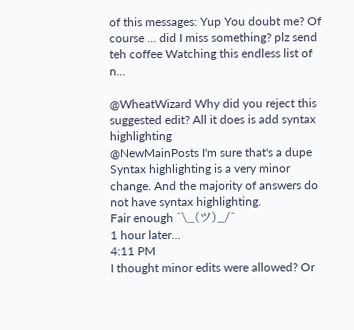of this messages: Yup You doubt me? Of course ... did I miss something? plz send teh coffee Watching this endless list of n...

@WheatWizard Why did you reject this suggested edit? All it does is add syntax highlighting
@NewMainPosts I'm sure that's a dupe
Syntax highlighting is a very minor change. And the majority of answers do not have syntax highlighting.
Fair enough ¯\_(ツ)_/¯
1 hour later…
4:11 PM
I thought minor edits were allowed? Or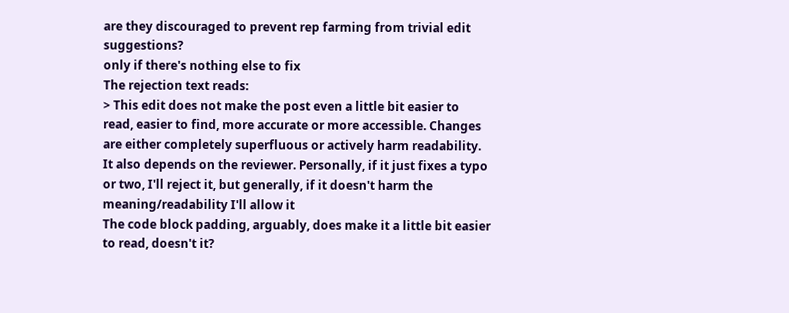are they discouraged to prevent rep farming from trivial edit suggestions?
only if there's nothing else to fix
The rejection text reads:
> This edit does not make the post even a little bit easier to read, easier to find, more accurate or more accessible. Changes are either completely superfluous or actively harm readability.
It also depends on the reviewer. Personally, if it just fixes a typo or two, I'll reject it, but generally, if it doesn't harm the meaning/readability I'll allow it
The code block padding, arguably, does make it a little bit easier to read, doesn't it?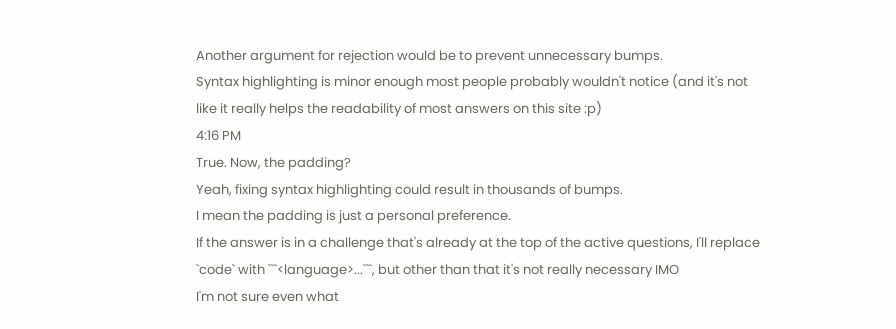Another argument for rejection would be to prevent unnecessary bumps.
Syntax highlighting is minor enough most people probably wouldn't notice (and it's not like it really helps the readability of most answers on this site :p)
4:16 PM
True. Now, the padding?
Yeah, fixing syntax highlighting could result in thousands of bumps.
I mean the padding is just a personal preference.
If the answer is in a challenge that's already at the top of the active questions, I'll replace `code` with ```<language>...```, but other than that it's not really necessary IMO
I'm not sure even what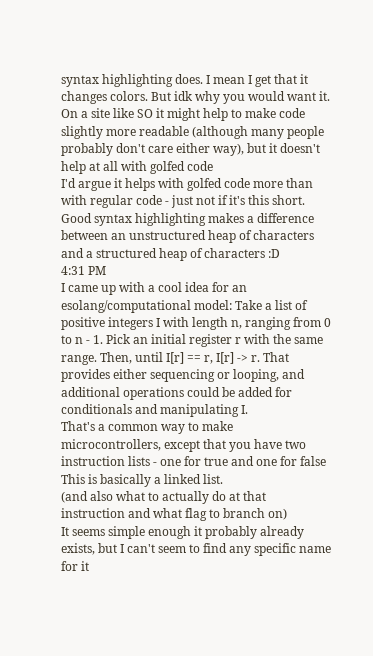syntax highlighting does. I mean I get that it changes colors. But idk why you would want it.
On a site like SO it might help to make code slightly more readable (although many people probably don't care either way), but it doesn't help at all with golfed code
I'd argue it helps with golfed code more than with regular code - just not if it's this short.
Good syntax highlighting makes a difference between an unstructured heap of characters and a structured heap of characters :D
4:31 PM
I came up with a cool idea for an esolang/computational model: Take a list of positive integers I with length n, ranging from 0 to n - 1. Pick an initial register r with the same range. Then, until I[r] == r, I[r] -> r. That provides either sequencing or looping, and additional operations could be added for conditionals and manipulating I.
That's a common way to make microcontrollers, except that you have two instruction lists - one for true and one for false
This is basically a linked list.
(and also what to actually do at that instruction and what flag to branch on)
It seems simple enough it probably already exists, but I can't seem to find any specific name for it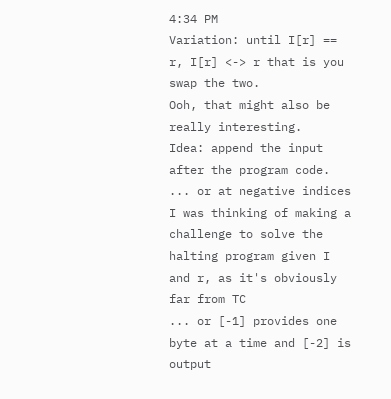4:34 PM
Variation: until I[r] == r, I[r] <-> r that is you swap the two.
Ooh, that might also be really interesting.
Idea: append the input after the program code.
... or at negative indices
I was thinking of making a challenge to solve the halting program given I and r, as it's obviously far from TC
... or [-1] provides one byte at a time and [-2] is output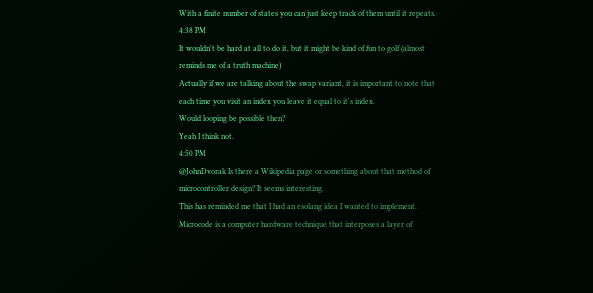With a finite number of states you can just keep track of them until it repeats.
4:38 PM
It wouldn't be hard at all to do it, but it might be kind of fun to golf (almost reminds me of a truth machine)
Actually if we are talking about the swap variant, it is important to note that each time you visit an index you leave it equal to it's index.
Would looping be possible then?
Yeah I think not.
4:50 PM
@JohnDvorak Is there a Wikipedia page or something about that method of microcontroller design? It seems interesting.
This has reminded me that I had an esolang idea I wanted to implement.
Microcode is a computer hardware technique that interposes a layer of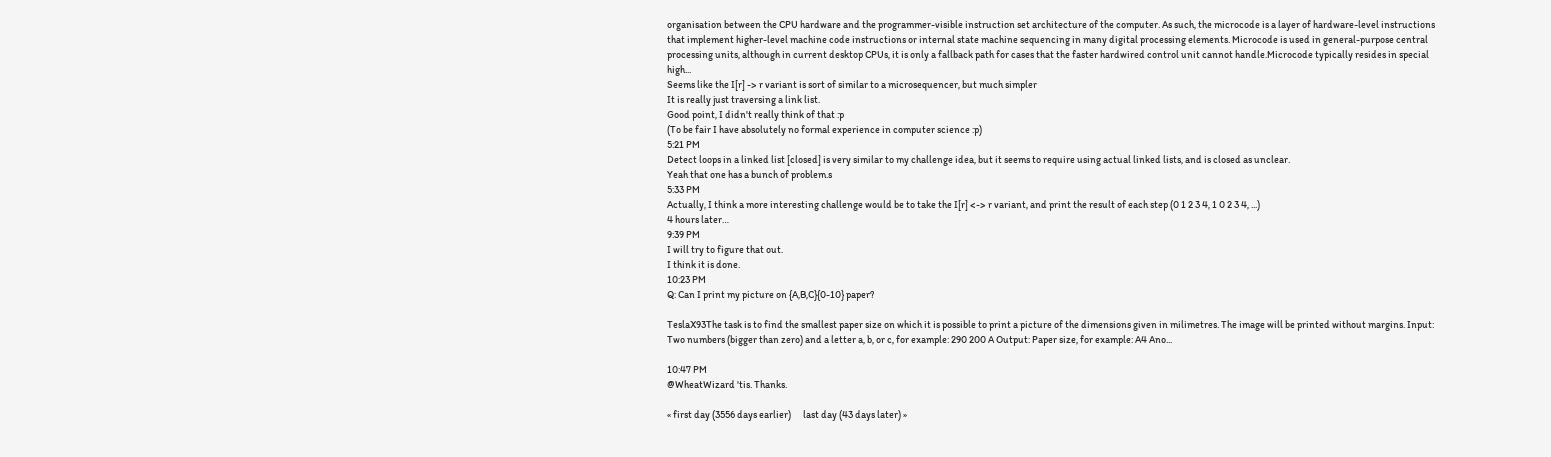organisation between the CPU hardware and the programmer-visible instruction set architecture of the computer. As such, the microcode is a layer of hardware-level instructions that implement higher-level machine code instructions or internal state machine sequencing in many digital processing elements. Microcode is used in general-purpose central processing units, although in current desktop CPUs, it is only a fallback path for cases that the faster hardwired control unit cannot handle.Microcode typically resides in special high...
Seems like the I[r] -> r variant is sort of similar to a microsequencer, but much simpler
It is really just traversing a link list.
Good point, I didn't really think of that :p
(To be fair I have absolutely no formal experience in computer science :p)
5:21 PM
Detect loops in a linked list [closed] is very similar to my challenge idea, but it seems to require using actual linked lists, and is closed as unclear.
Yeah that one has a bunch of problem.s
5:33 PM
Actually, I think a more interesting challenge would be to take the I[r] <-> r variant, and print the result of each step (0 1 2 3 4, 1 0 2 3 4, ...)
4 hours later…
9:39 PM
I will try to figure that out.
I think it is done.
10:23 PM
Q: Can I print my picture on {A,B,C}{0-10} paper?

TeslaX93The task is to find the smallest paper size on which it is possible to print a picture of the dimensions given in milimetres. The image will be printed without margins. Input: Two numbers (bigger than zero) and a letter a, b, or c, for example: 290 200 A Output: Paper size, for example: A4 Ano...

10:47 PM
@WheatWizard 'tis. Thanks.

« first day (3556 days earlier)      last day (43 days later) »